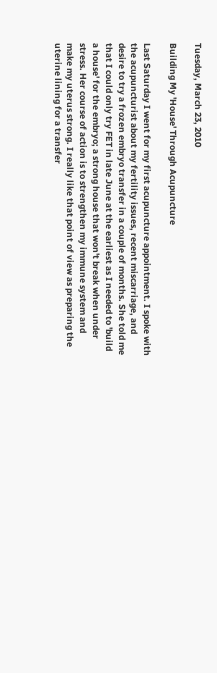Tuesday, March 23, 2010

Building My 'House' Through Acupuncture

Last Saturday I went for my first acupuncture appointment. I spoke with the acupuncturist about my fertility issues, recent miscarriage, and desire to try a frozen embryo transfer in a couple of months. She told me that I could only try FET in late June at the earliest as I needed to 'build a house' for the embryo; a strong house that won't break when under stress. Her course of action is to strengthen my immune system and make my uterus strong. I really like that point of view as preparing the uterine lining for a transfer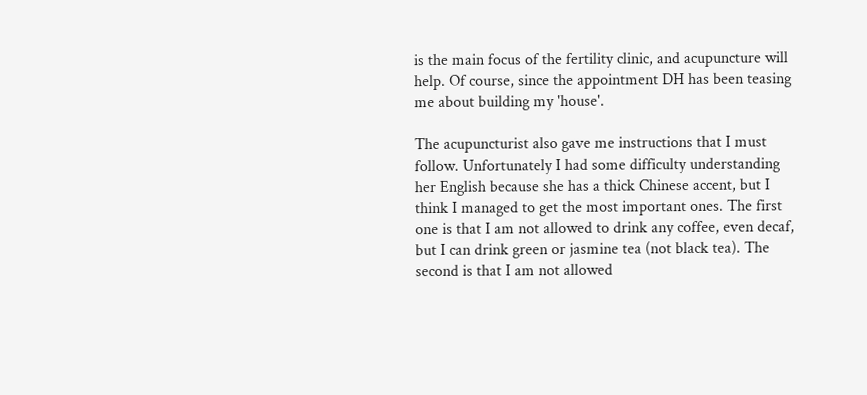is the main focus of the fertility clinic, and acupuncture will help. Of course, since the appointment DH has been teasing me about building my 'house'.

The acupuncturist also gave me instructions that I must follow. Unfortunately I had some difficulty understanding her English because she has a thick Chinese accent, but I think I managed to get the most important ones. The first one is that I am not allowed to drink any coffee, even decaf, but I can drink green or jasmine tea (not black tea). The second is that I am not allowed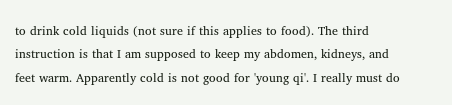to drink cold liquids (not sure if this applies to food). The third instruction is that I am supposed to keep my abdomen, kidneys, and feet warm. Apparently cold is not good for 'young qi'. I really must do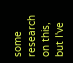some research on this, but I've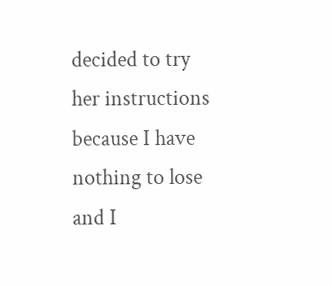decided to try her instructions because I have nothing to lose and I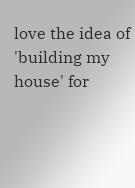love the idea of 'building my house' for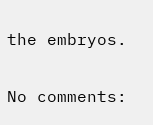the embryos.

No comments: